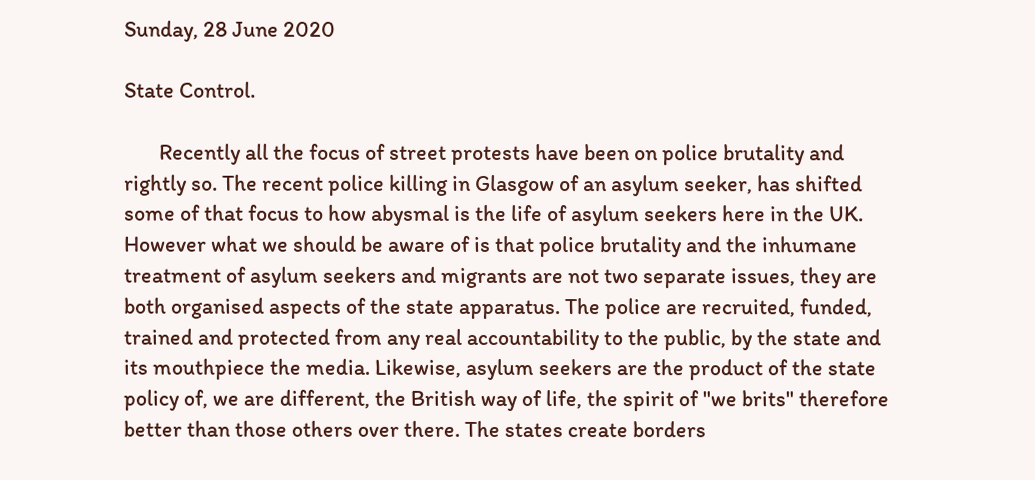Sunday, 28 June 2020

State Control.

       Recently all the focus of street protests have been on police brutality and rightly so. The recent police killing in Glasgow of an asylum seeker, has shifted some of that focus to how abysmal is the life of asylum seekers here in the UK. However what we should be aware of is that police brutality and the inhumane treatment of asylum seekers and migrants are not two separate issues, they are both organised aspects of the state apparatus. The police are recruited, funded, trained and protected from any real accountability to the public, by the state and its mouthpiece the media. Likewise, asylum seekers are the product of the state policy of, we are different, the British way of life, the spirit of "we brits" therefore better than those others over there. The states create borders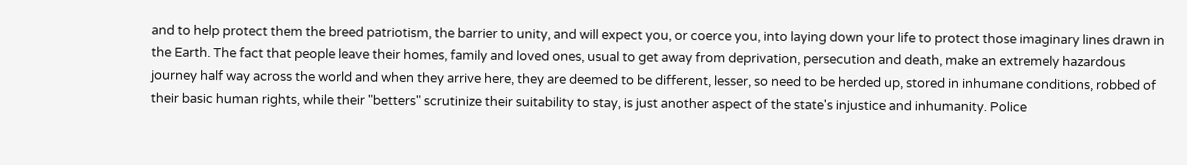and to help protect them the breed patriotism, the barrier to unity, and will expect you, or coerce you, into laying down your life to protect those imaginary lines drawn in the Earth. The fact that people leave their homes, family and loved ones, usual to get away from deprivation, persecution and death, make an extremely hazardous journey half way across the world and when they arrive here, they are deemed to be different, lesser, so need to be herded up, stored in inhumane conditions, robbed of their basic human rights, while their "betters" scrutinize their suitability to stay, is just another aspect of the state's injustice and inhumanity. Police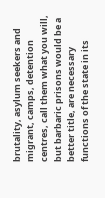brutality, asylum seekers and migrant, camps, detention centres, call them what you will, but barbaric prisons would be a better title, are necessary functions of the state in its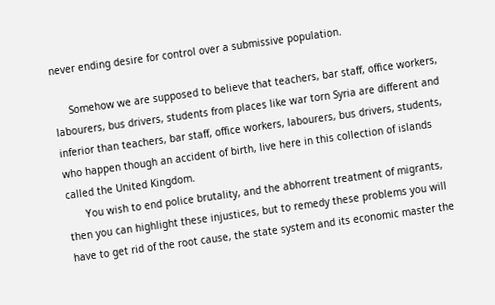never ending desire for control over a submissive population.

     Somehow we are supposed to believe that teachers, bar staff, office workers, labourers, bus drivers, students from places like war torn Syria are different and inferior than teachers, bar staff, office workers, labourers, bus drivers, students, who happen though an accident of birth, live here in this collection of islands called the United Kingdom.
      You wish to end police brutality, and the abhorrent treatment of migrants, then you can highlight these injustices, but to remedy these problems you will have to get rid of the root cause, the state system and its economic master the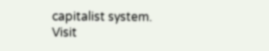capitalist system.
Visit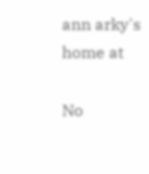ann arky's home at

No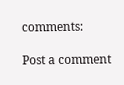comments:

Post a comment